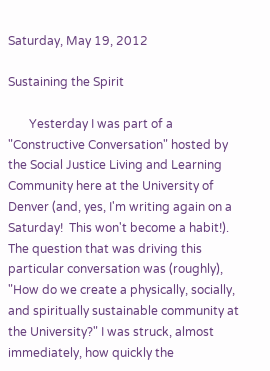Saturday, May 19, 2012

Sustaining the Spirit

       Yesterday I was part of a "Constructive Conversation" hosted by the Social Justice Living and Learning Community here at the University of Denver (and, yes, I'm writing again on a Saturday!  This won't become a habit!).   The question that was driving this particular conversation was (roughly), "How do we create a physically, socially, and spiritually sustainable community at the University?" I was struck, almost immediately, how quickly the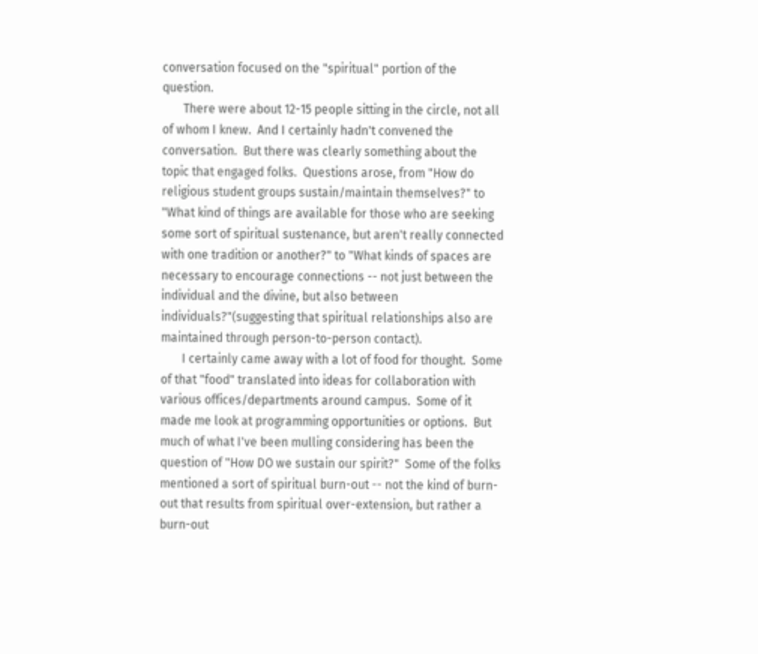conversation focused on the "spiritual" portion of the question.
       There were about 12-15 people sitting in the circle, not all of whom I knew.  And I certainly hadn't convened the conversation.  But there was clearly something about the topic that engaged folks.  Questions arose, from "How do religious student groups sustain/maintain themselves?" to "What kind of things are available for those who are seeking some sort of spiritual sustenance, but aren't really connected with one tradition or another?" to "What kinds of spaces are necessary to encourage connections -- not just between the individual and the divine, but also between individuals?"(suggesting that spiritual relationships also are maintained through person-to-person contact).
       I certainly came away with a lot of food for thought.  Some of that "food" translated into ideas for collaboration with various offices/departments around campus.  Some of it made me look at programming opportunities or options.  But much of what I've been mulling considering has been the question of "How DO we sustain our spirit?"  Some of the folks mentioned a sort of spiritual burn-out -- not the kind of burn-out that results from spiritual over-extension, but rather a burn-out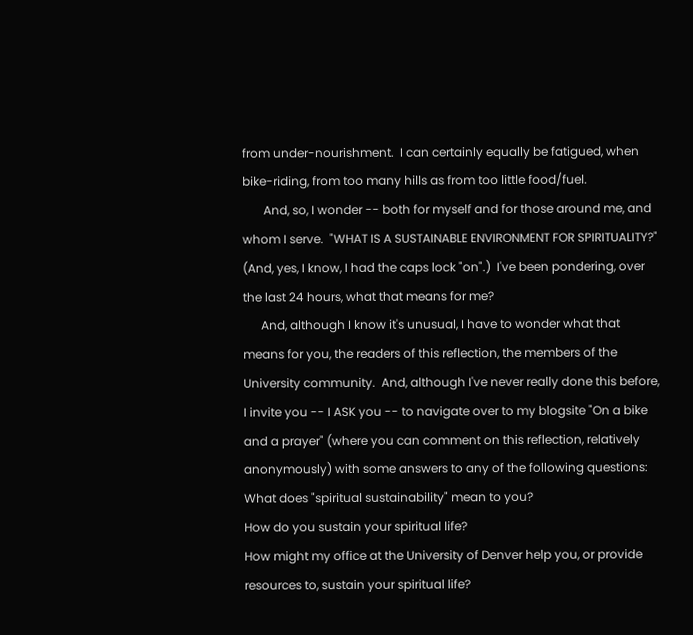from under-nourishment.  I can certainly equally be fatigued, when bike-riding, from too many hills as from too little food/fuel.
       And, so, I wonder -- both for myself and for those around me, and whom I serve.  "WHAT IS A SUSTAINABLE ENVIRONMENT FOR SPIRITUALITY?"  (And, yes, I know, I had the caps lock "on".)  I've been pondering, over the last 24 hours, what that means for me?
      And, although I know it's unusual, I have to wonder what that means for you, the readers of this reflection, the members of the University community.  And, although I've never really done this before, I invite you -- I ASK you -- to navigate over to my blogsite "On a bike and a prayer" (where you can comment on this reflection, relatively anonymously) with some answers to any of the following questions:
What does "spiritual sustainability" mean to you?
How do you sustain your spiritual life?
How might my office at the University of Denver help you, or provide resources to, sustain your spiritual life?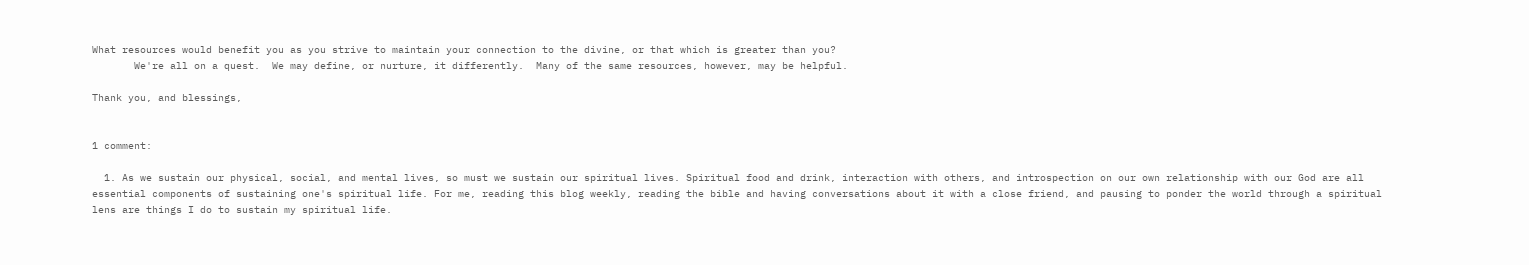What resources would benefit you as you strive to maintain your connection to the divine, or that which is greater than you?
       We're all on a quest.  We may define, or nurture, it differently.  Many of the same resources, however, may be helpful.

Thank you, and blessings,


1 comment:

  1. As we sustain our physical, social, and mental lives, so must we sustain our spiritual lives. Spiritual food and drink, interaction with others, and introspection on our own relationship with our God are all essential components of sustaining one's spiritual life. For me, reading this blog weekly, reading the bible and having conversations about it with a close friend, and pausing to ponder the world through a spiritual lens are things I do to sustain my spiritual life.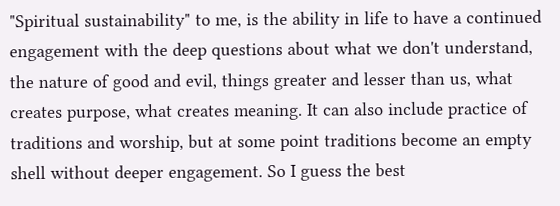"Spiritual sustainability" to me, is the ability in life to have a continued engagement with the deep questions about what we don't understand, the nature of good and evil, things greater and lesser than us, what creates purpose, what creates meaning. It can also include practice of traditions and worship, but at some point traditions become an empty shell without deeper engagement. So I guess the best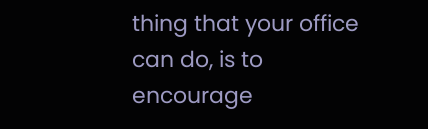thing that your office can do, is to encourage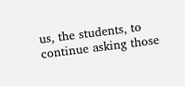us, the students, to continue asking those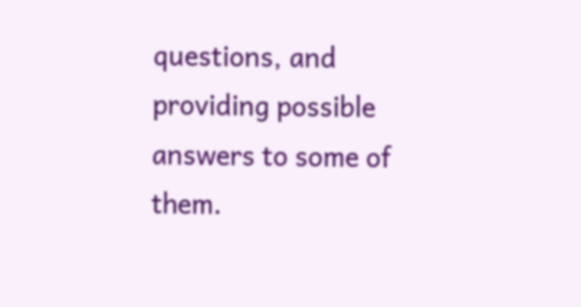questions, and providing possible answers to some of them.